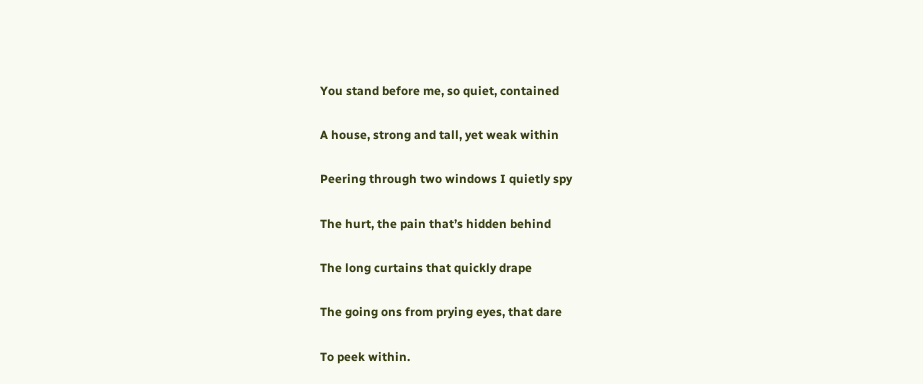You stand before me, so quiet, contained

A house, strong and tall, yet weak within

Peering through two windows I quietly spy

The hurt, the pain that’s hidden behind

The long curtains that quickly drape

The going ons from prying eyes, that dare

To peek within.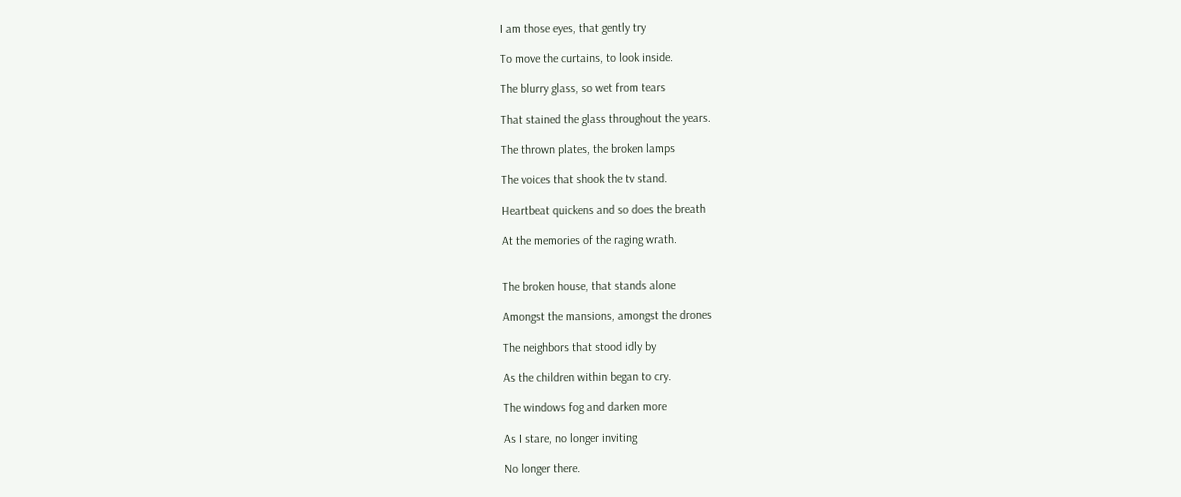I am those eyes, that gently try

To move the curtains, to look inside.

The blurry glass, so wet from tears

That stained the glass throughout the years.

The thrown plates, the broken lamps

The voices that shook the tv stand.

Heartbeat quickens and so does the breath

At the memories of the raging wrath.


The broken house, that stands alone

Amongst the mansions, amongst the drones

The neighbors that stood idly by

As the children within began to cry.

The windows fog and darken more

As I stare, no longer inviting

No longer there.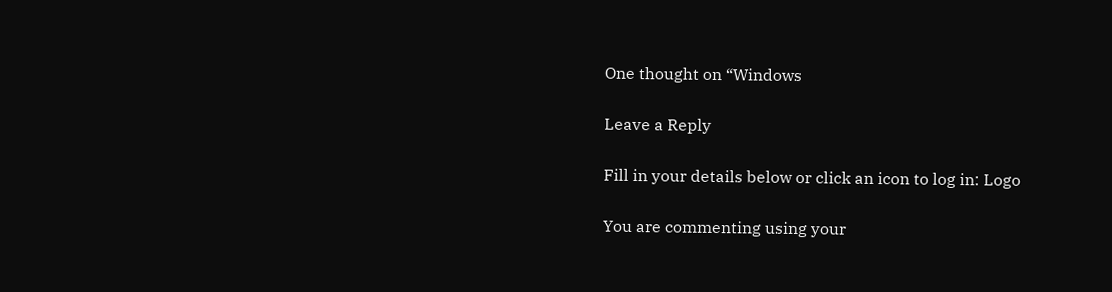One thought on “Windows

Leave a Reply

Fill in your details below or click an icon to log in: Logo

You are commenting using your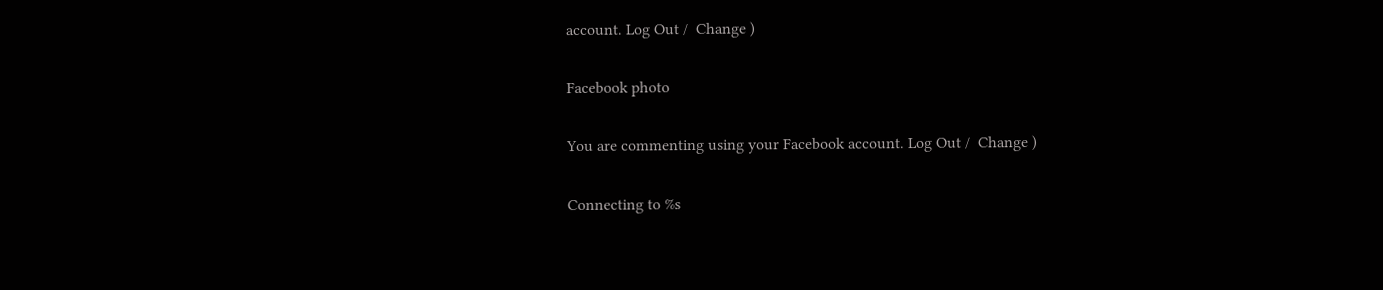account. Log Out /  Change )

Facebook photo

You are commenting using your Facebook account. Log Out /  Change )

Connecting to %s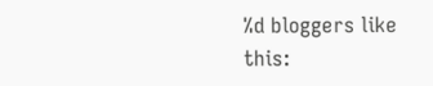%d bloggers like this: